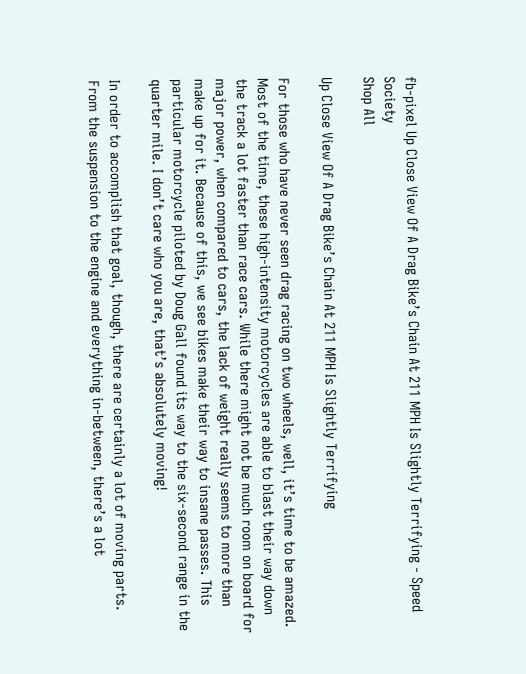fb-pixel Up Close View Of A Drag Bike’s Chain At 211 MPH Is Slightly Terrifying - Speed Society
Shop All

Up Close View Of A Drag Bike’s Chain At 211 MPH Is Slightly Terrifying

For those who have never seen drag racing on two wheels, well, it’s time to be amazed. Most of the time, these high-intensity motorcycles are able to blast their way down the track a lot faster than race cars. While there might not be much room on board for major power, when compared to cars, the lack of weight really seems to more than make up for it. Because of this, we see bikes make their way to insane passes. This particular motorcycle piloted by Doug Gall found its way to the six-second range in the quarter mile. I don’t care who you are, that’s absolutely moving!

In order to accomplish that goal, though, there are certainly a lot of moving parts. From the suspension to the engine and everything in-between, there’s a lot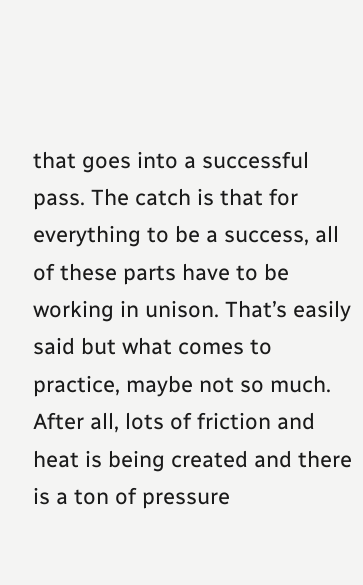that goes into a successful pass. The catch is that for everything to be a success, all of these parts have to be working in unison. That’s easily said but what comes to practice, maybe not so much. After all, lots of friction and heat is being created and there is a ton of pressure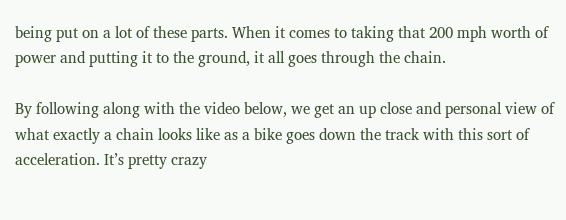being put on a lot of these parts. When it comes to taking that 200 mph worth of power and putting it to the ground, it all goes through the chain.

By following along with the video below, we get an up close and personal view of what exactly a chain looks like as a bike goes down the track with this sort of acceleration. It’s pretty crazy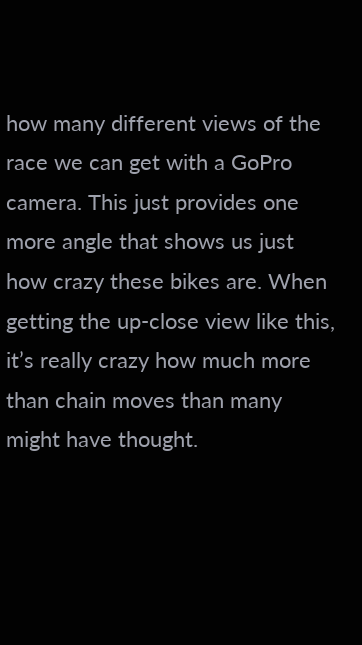how many different views of the race we can get with a GoPro camera. This just provides one more angle that shows us just how crazy these bikes are. When getting the up-close view like this, it’s really crazy how much more than chain moves than many might have thought.